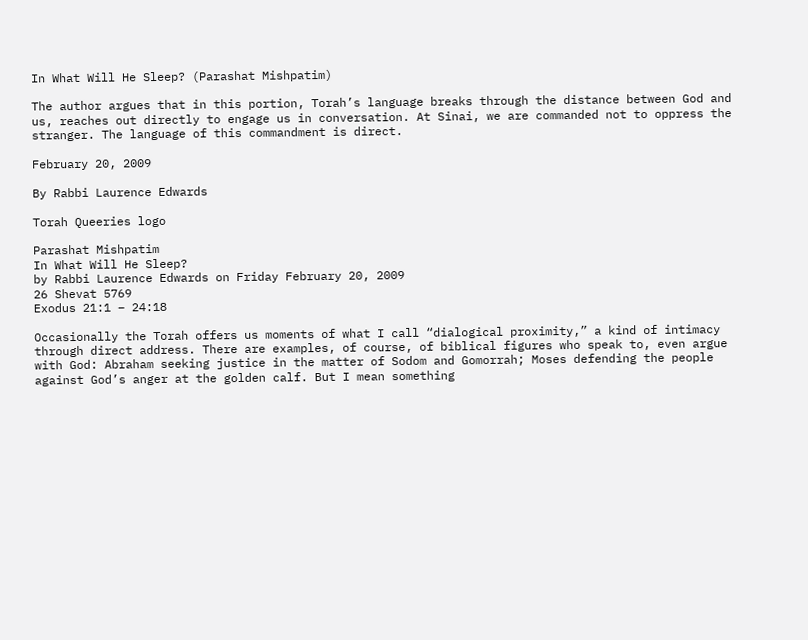In What Will He Sleep? (Parashat Mishpatim)

The author argues that in this portion, Torah’s language breaks through the distance between God and us, reaches out directly to engage us in conversation. At Sinai, we are commanded not to oppress the stranger. The language of this commandment is direct.

February 20, 2009

By Rabbi Laurence Edwards

Torah Queeries logo

Parashat Mishpatim
In What Will He Sleep?
by Rabbi Laurence Edwards on Friday February 20, 2009
26 Shevat 5769
Exodus 21:1 – 24:18

Occasionally the Torah offers us moments of what I call “dialogical proximity,” a kind of intimacy through direct address. There are examples, of course, of biblical figures who speak to, even argue with God: Abraham seeking justice in the matter of Sodom and Gomorrah; Moses defending the people against God’s anger at the golden calf. But I mean something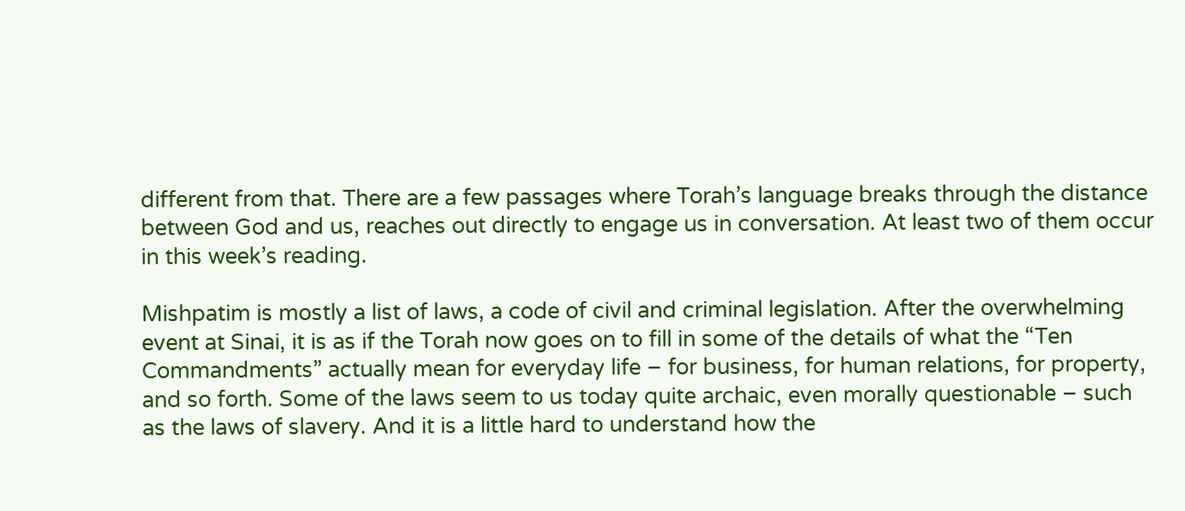different from that. There are a few passages where Torah’s language breaks through the distance between God and us, reaches out directly to engage us in conversation. At least two of them occur in this week’s reading.

Mishpatim is mostly a list of laws, a code of civil and criminal legislation. After the overwhelming event at Sinai, it is as if the Torah now goes on to fill in some of the details of what the “Ten Commandments” actually mean for everyday life – for business, for human relations, for property, and so forth. Some of the laws seem to us today quite archaic, even morally questionable – such as the laws of slavery. And it is a little hard to understand how the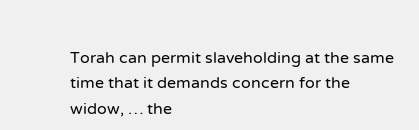Torah can permit slaveholding at the same time that it demands concern for the widow, … the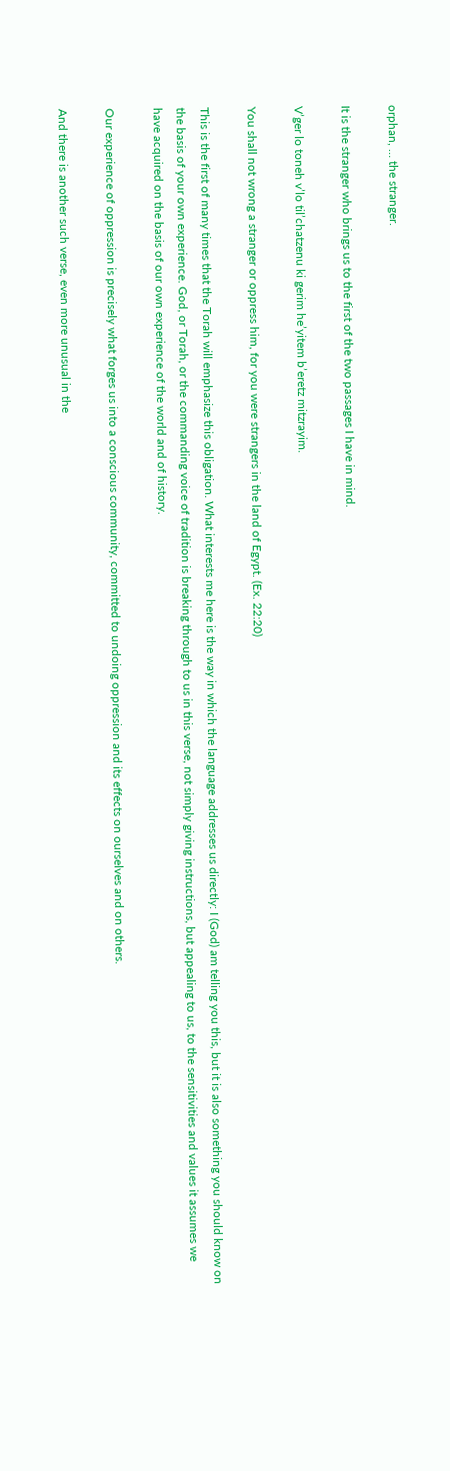orphan, … the stranger.

It is the stranger who brings us to the first of the two passages I have in mind.

V’ger lo toneh v’lo til’chatzenu ki gerim he’yitem b’eretz mitzrayim.

You shall not wrong a stranger or oppress him, for you were strangers in the land of Egypt. (Ex. 22:20)

This is the first of many times that the Torah will emphasize this obligation. What interests me here is the way in which the language addresses us directly: I (God) am telling you this, but it is also something you should know on the basis of your own experience. God, or Torah, or the commanding voice of tradition is breaking through to us in this verse, not simply giving instructions, but appealing to us, to the sensitivities and values it assumes we have acquired on the basis of our own experience of the world and of history.

Our experience of oppression is precisely what forges us into a conscious community, committed to undoing oppression and its effects on ourselves and on others.

And there is another such verse, even more unusual in the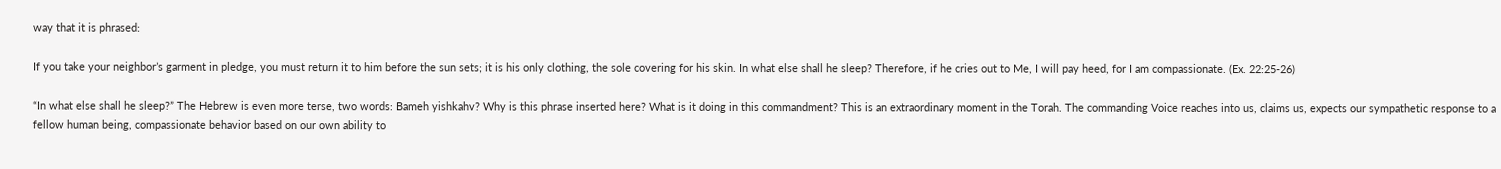way that it is phrased:

If you take your neighbor’s garment in pledge, you must return it to him before the sun sets; it is his only clothing, the sole covering for his skin. In what else shall he sleep? Therefore, if he cries out to Me, I will pay heed, for I am compassionate. (Ex. 22:25-26)

“In what else shall he sleep?” The Hebrew is even more terse, two words: Bameh yishkahv? Why is this phrase inserted here? What is it doing in this commandment? This is an extraordinary moment in the Torah. The commanding Voice reaches into us, claims us, expects our sympathetic response to a fellow human being, compassionate behavior based on our own ability to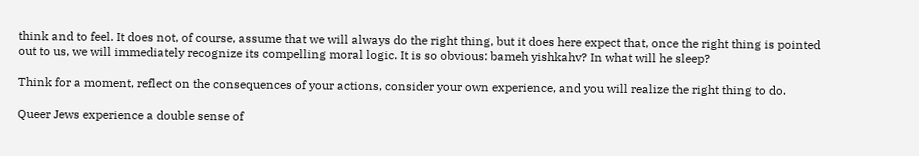think and to feel. It does not, of course, assume that we will always do the right thing, but it does here expect that, once the right thing is pointed out to us, we will immediately recognize its compelling moral logic. It is so obvious: bameh yishkahv? In what will he sleep?

Think for a moment, reflect on the consequences of your actions, consider your own experience, and you will realize the right thing to do.

Queer Jews experience a double sense of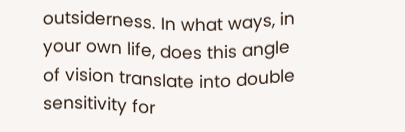outsiderness. In what ways, in your own life, does this angle of vision translate into double sensitivity for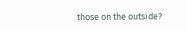those on the outside?